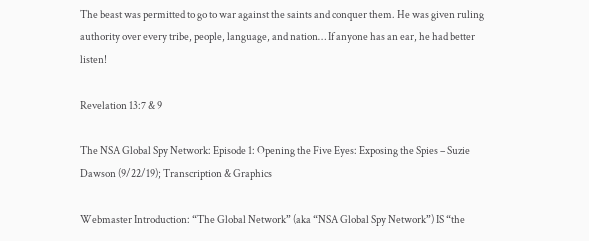The beast was permitted to go to war against the saints and conquer them. He was given ruling authority over every tribe, people, language, and nation… If anyone has an ear, he had better listen!

Revelation 13:7 & 9

The NSA Global Spy Network: Episode 1: Opening the Five Eyes: Exposing the Spies – Suzie Dawson (9/22/19); Transcription & Graphics

Webmaster Introduction: “The Global Network” (aka “NSA Global Spy Network”) IS “the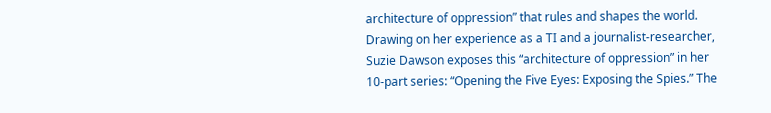architecture of oppression” that rules and shapes the world. Drawing on her experience as a TI and a journalist-researcher, Suzie Dawson exposes this “architecture of oppression” in her 10-part series: “Opening the Five Eyes: Exposing the Spies.” The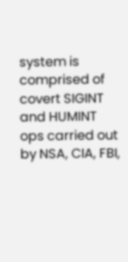system is comprised of covert SIGINT and HUMINT ops carried out by NSA, CIA, FBI,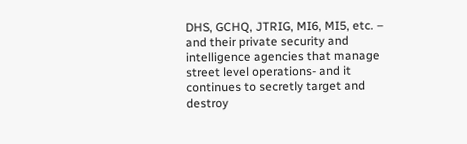DHS, GCHQ, JTRIG, MI6, MI5, etc. – and their private security and intelligence agencies that manage street level operations- and it continues to secretly target and destroy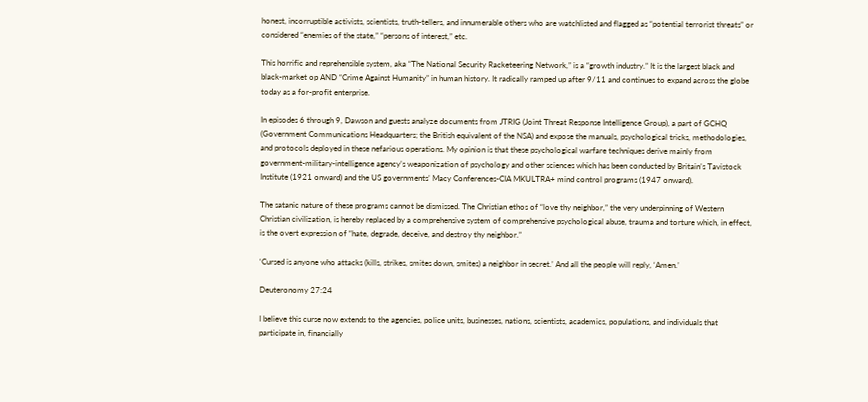honest, incorruptible activists, scientists, truth-tellers, and innumerable others who are watchlisted and flagged as “potential terrorist threats” or considered “enemies of the state,” “persons of interest,” etc.

This horrific and reprehensible system, aka “The National Security Racketeering Network,” is a “growth industry.” It is the largest black and black-market op AND “Crime Against Humanity” in human history. It radically ramped up after 9/11 and continues to expand across the globe today as a for-profit enterprise.

In episodes 6 through 9, Dawson and guests analyze documents from JTRIG (Joint Threat Response Intelligence Group), a part of GCHQ (Government Communications Headquarters; the British equivalent of the NSA) and expose the manuals, psychological tricks, methodologies, and protocols deployed in these nefarious operations. My opinion is that these psychological warfare techniques derive mainly from government-military-intelligence agency’s weaponization of psychology and other sciences which has been conducted by Britain’s Tavistock Institute (1921 onward) and the US governments’ Macy Conferences-CIA MKULTRA+ mind control programs (1947 onward).

The satanic nature of these programs cannot be dismissed. The Christian ethos of “love thy neighbor,” the very underpinning of Western Christian civilization, is hereby replaced by a comprehensive system of comprehensive psychological abuse, trauma and torture which, in effect, is the overt expression of “hate, degrade, deceive, and destroy thy neighbor.”

‘Cursed is anyone who attacks (kills, strikes, smites down, smites) a neighbor in secret.’ And all the people will reply, ‘Amen.’

Deuteronomy 27:24

I believe this curse now extends to the agencies, police units, businesses, nations, scientists, academics, populations, and individuals that participate in, financially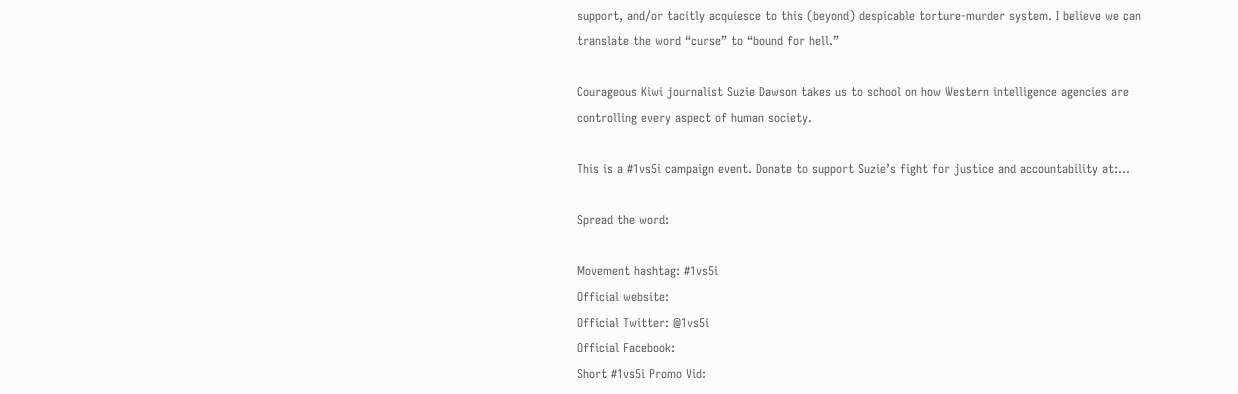support, and/or tacitly acquiesce to this (beyond) despicable torture-murder system. I believe we can translate the word “curse” to “bound for hell.”

Courageous Kiwi journalist Suzie Dawson takes us to school on how Western intelligence agencies are controlling every aspect of human society.

This is a #1vs5i campaign event. Donate to support Suzie’s fight for justice and accountability at:…

Spread the word:

Movement hashtag: #1vs5i
Official website:
Official Twitter: @1vs5i
Official Facebook:
Short #1vs5i Promo Vid: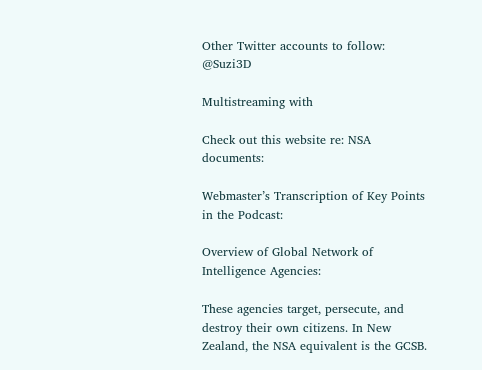Other Twitter accounts to follow: @Suzi3D

Multistreaming with

Check out this website re: NSA documents:

Webmaster’s Transcription of Key Points in the Podcast:

Overview of Global Network of Intelligence Agencies:

These agencies target, persecute, and destroy their own citizens. In New Zealand, the NSA equivalent is the GCSB.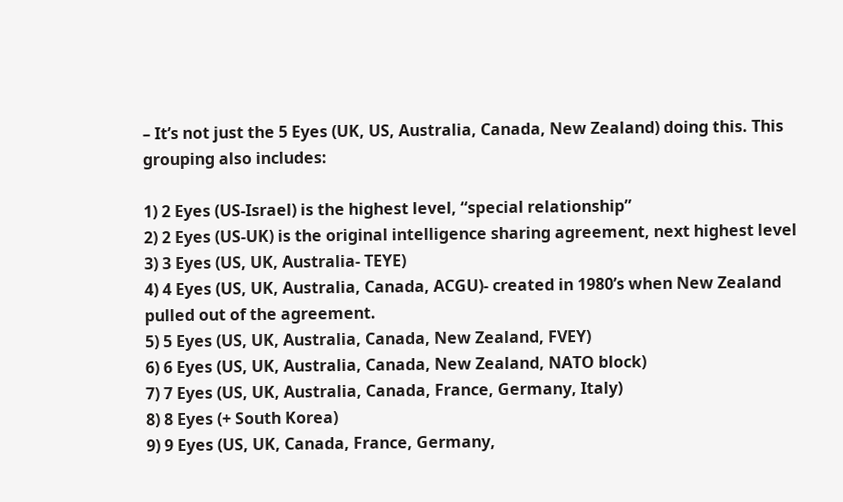– It’s not just the 5 Eyes (UK, US, Australia, Canada, New Zealand) doing this. This grouping also includes:

1) 2 Eyes (US-Israel) is the highest level, “special relationship”
2) 2 Eyes (US-UK) is the original intelligence sharing agreement, next highest level
3) 3 Eyes (US, UK, Australia- TEYE)
4) 4 Eyes (US, UK, Australia, Canada, ACGU)- created in 1980’s when New Zealand pulled out of the agreement.
5) 5 Eyes (US, UK, Australia, Canada, New Zealand, FVEY)
6) 6 Eyes (US, UK, Australia, Canada, New Zealand, NATO block)
7) 7 Eyes (US, UK, Australia, Canada, France, Germany, Italy)
8) 8 Eyes (+ South Korea)
9) 9 Eyes (US, UK, Canada, France, Germany,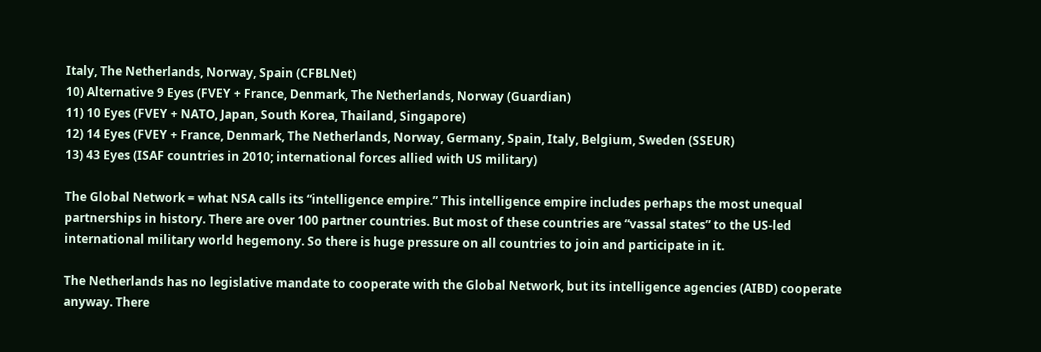Italy, The Netherlands, Norway, Spain (CFBLNet)
10) Alternative 9 Eyes (FVEY + France, Denmark, The Netherlands, Norway (Guardian)
11) 10 Eyes (FVEY + NATO, Japan, South Korea, Thailand, Singapore)
12) 14 Eyes (FVEY + France, Denmark, The Netherlands, Norway, Germany, Spain, Italy, Belgium, Sweden (SSEUR)
13) 43 Eyes (ISAF countries in 2010; international forces allied with US military)

The Global Network = what NSA calls its “intelligence empire.” This intelligence empire includes perhaps the most unequal partnerships in history. There are over 100 partner countries. But most of these countries are “vassal states” to the US-led international military world hegemony. So there is huge pressure on all countries to join and participate in it.

The Netherlands has no legislative mandate to cooperate with the Global Network, but its intelligence agencies (AIBD) cooperate anyway. There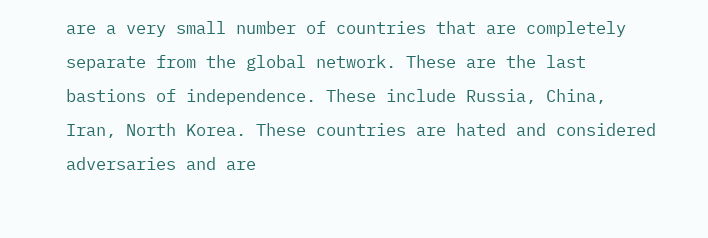are a very small number of countries that are completely separate from the global network. These are the last bastions of independence. These include Russia, China, Iran, North Korea. These countries are hated and considered adversaries and are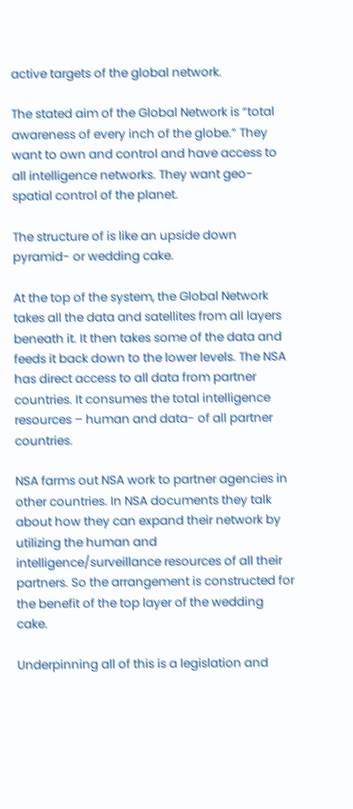active targets of the global network.

The stated aim of the Global Network is “total awareness of every inch of the globe.” They want to own and control and have access to all intelligence networks. They want geo-spatial control of the planet.

The structure of is like an upside down pyramid- or wedding cake.

At the top of the system, the Global Network takes all the data and satellites from all layers beneath it. It then takes some of the data and feeds it back down to the lower levels. The NSA has direct access to all data from partner countries. It consumes the total intelligence resources – human and data- of all partner countries.

NSA farms out NSA work to partner agencies in other countries. In NSA documents they talk about how they can expand their network by utilizing the human and intelligence/surveillance resources of all their partners. So the arrangement is constructed for the benefit of the top layer of the wedding cake.

Underpinning all of this is a legislation and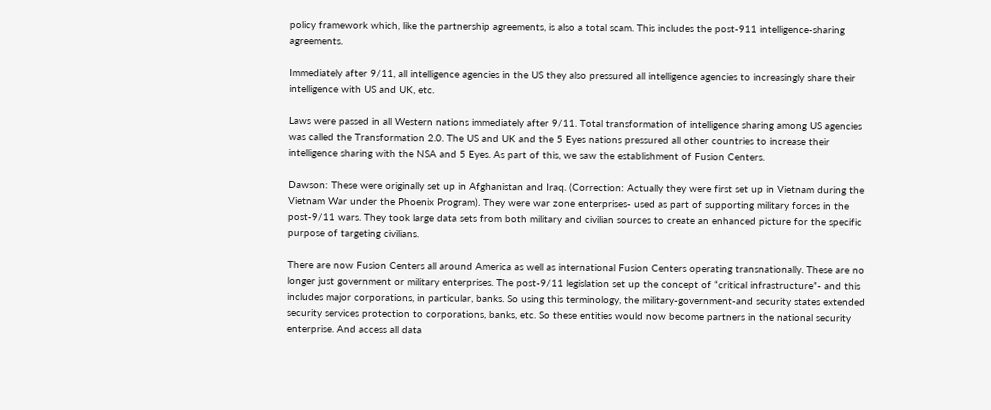policy framework which, like the partnership agreements, is also a total scam. This includes the post-911 intelligence-sharing agreements.

Immediately after 9/11, all intelligence agencies in the US they also pressured all intelligence agencies to increasingly share their intelligence with US and UK, etc.

Laws were passed in all Western nations immediately after 9/11. Total transformation of intelligence sharing among US agencies was called the Transformation 2.0. The US and UK and the 5 Eyes nations pressured all other countries to increase their intelligence sharing with the NSA and 5 Eyes. As part of this, we saw the establishment of Fusion Centers.

Dawson: These were originally set up in Afghanistan and Iraq. (Correction: Actually they were first set up in Vietnam during the Vietnam War under the Phoenix Program). They were war zone enterprises- used as part of supporting military forces in the post-9/11 wars. They took large data sets from both military and civilian sources to create an enhanced picture for the specific purpose of targeting civilians.

There are now Fusion Centers all around America as well as international Fusion Centers operating transnationally. These are no longer just government or military enterprises. The post-9/11 legislation set up the concept of “critical infrastructure”- and this includes major corporations, in particular, banks. So using this terminology, the military-government-and security states extended security services protection to corporations, banks, etc. So these entities would now become partners in the national security enterprise. And access all data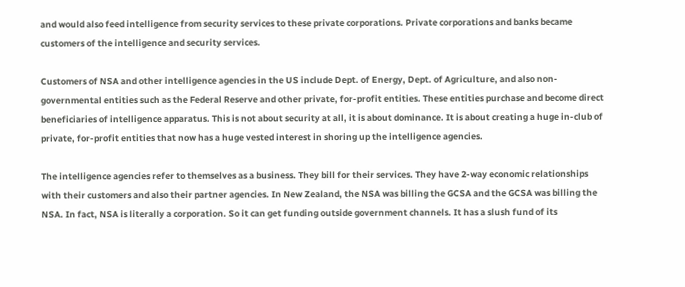and would also feed intelligence from security services to these private corporations. Private corporations and banks became customers of the intelligence and security services.

Customers of NSA and other intelligence agencies in the US include Dept. of Energy, Dept. of Agriculture, and also non-governmental entities such as the Federal Reserve and other private, for-profit entities. These entities purchase and become direct beneficiaries of intelligence apparatus. This is not about security at all, it is about dominance. It is about creating a huge in-club of private, for-profit entities that now has a huge vested interest in shoring up the intelligence agencies.

The intelligence agencies refer to themselves as a business. They bill for their services. They have 2-way economic relationships with their customers and also their partner agencies. In New Zealand, the NSA was billing the GCSA and the GCSA was billing the NSA. In fact, NSA is literally a corporation. So it can get funding outside government channels. It has a slush fund of its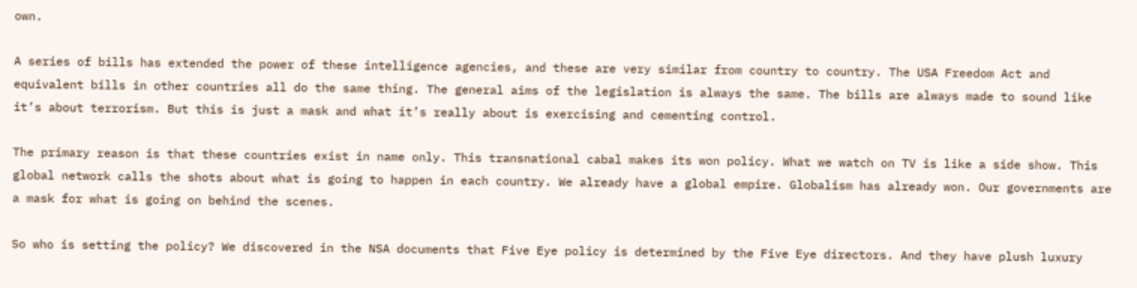own.

A series of bills has extended the power of these intelligence agencies, and these are very similar from country to country. The USA Freedom Act and equivalent bills in other countries all do the same thing. The general aims of the legislation is always the same. The bills are always made to sound like it’s about terrorism. But this is just a mask and what it’s really about is exercising and cementing control.

The primary reason is that these countries exist in name only. This transnational cabal makes its won policy. What we watch on TV is like a side show. This global network calls the shots about what is going to happen in each country. We already have a global empire. Globalism has already won. Our governments are a mask for what is going on behind the scenes.

So who is setting the policy? We discovered in the NSA documents that Five Eye policy is determined by the Five Eye directors. And they have plush luxury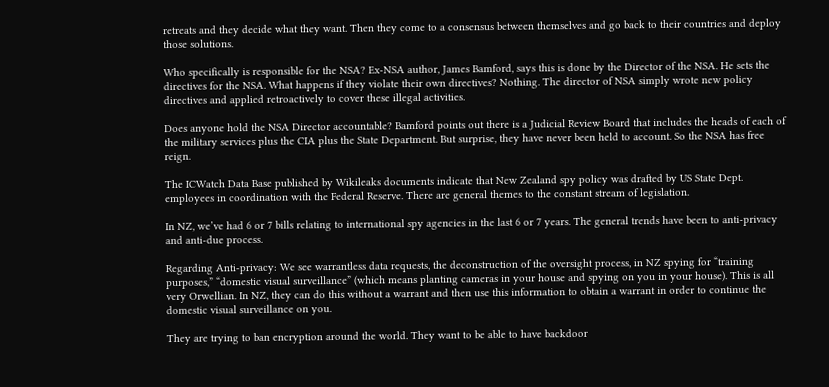retreats and they decide what they want. Then they come to a consensus between themselves and go back to their countries and deploy those solutions.

Who specifically is responsible for the NSA? Ex-NSA author, James Bamford, says this is done by the Director of the NSA. He sets the directives for the NSA. What happens if they violate their own directives? Nothing. The director of NSA simply wrote new policy directives and applied retroactively to cover these illegal activities.

Does anyone hold the NSA Director accountable? Bamford points out there is a Judicial Review Board that includes the heads of each of the military services plus the CIA plus the State Department. But surprise, they have never been held to account. So the NSA has free reign.

The ICWatch Data Base published by Wikileaks documents indicate that New Zealand spy policy was drafted by US State Dept. employees in coordination with the Federal Reserve. There are general themes to the constant stream of legislation.

In NZ, we’ve had 6 or 7 bills relating to international spy agencies in the last 6 or 7 years. The general trends have been to anti-privacy and anti-due process.

Regarding Anti-privacy: We see warrantless data requests, the deconstruction of the oversight process, in NZ spying for “training purposes,” “domestic visual surveillance” (which means planting cameras in your house and spying on you in your house). This is all very Orwellian. In NZ, they can do this without a warrant and then use this information to obtain a warrant in order to continue the domestic visual surveillance on you.

They are trying to ban encryption around the world. They want to be able to have backdoor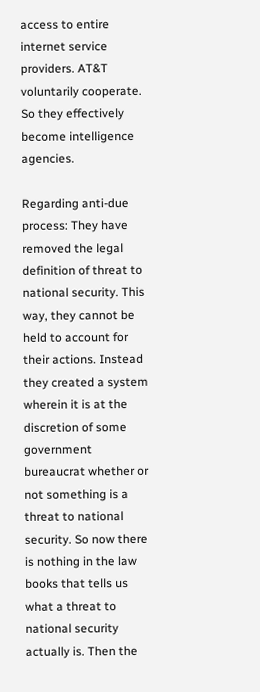access to entire internet service providers. AT&T voluntarily cooperate. So they effectively become intelligence agencies.

Regarding anti-due process: They have removed the legal definition of threat to national security. This way, they cannot be held to account for their actions. Instead they created a system wherein it is at the discretion of some government bureaucrat whether or not something is a threat to national security. So now there is nothing in the law books that tells us what a threat to national security actually is. Then the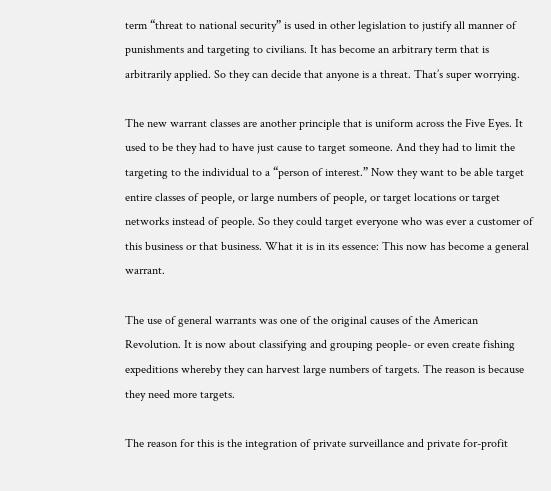term “threat to national security” is used in other legislation to justify all manner of punishments and targeting to civilians. It has become an arbitrary term that is arbitrarily applied. So they can decide that anyone is a threat. That’s super worrying.

The new warrant classes are another principle that is uniform across the Five Eyes. It used to be they had to have just cause to target someone. And they had to limit the targeting to the individual to a “person of interest.” Now they want to be able target entire classes of people, or large numbers of people, or target locations or target networks instead of people. So they could target everyone who was ever a customer of this business or that business. What it is in its essence: This now has become a general warrant.

The use of general warrants was one of the original causes of the American Revolution. It is now about classifying and grouping people- or even create fishing expeditions whereby they can harvest large numbers of targets. The reason is because they need more targets.

The reason for this is the integration of private surveillance and private for-profit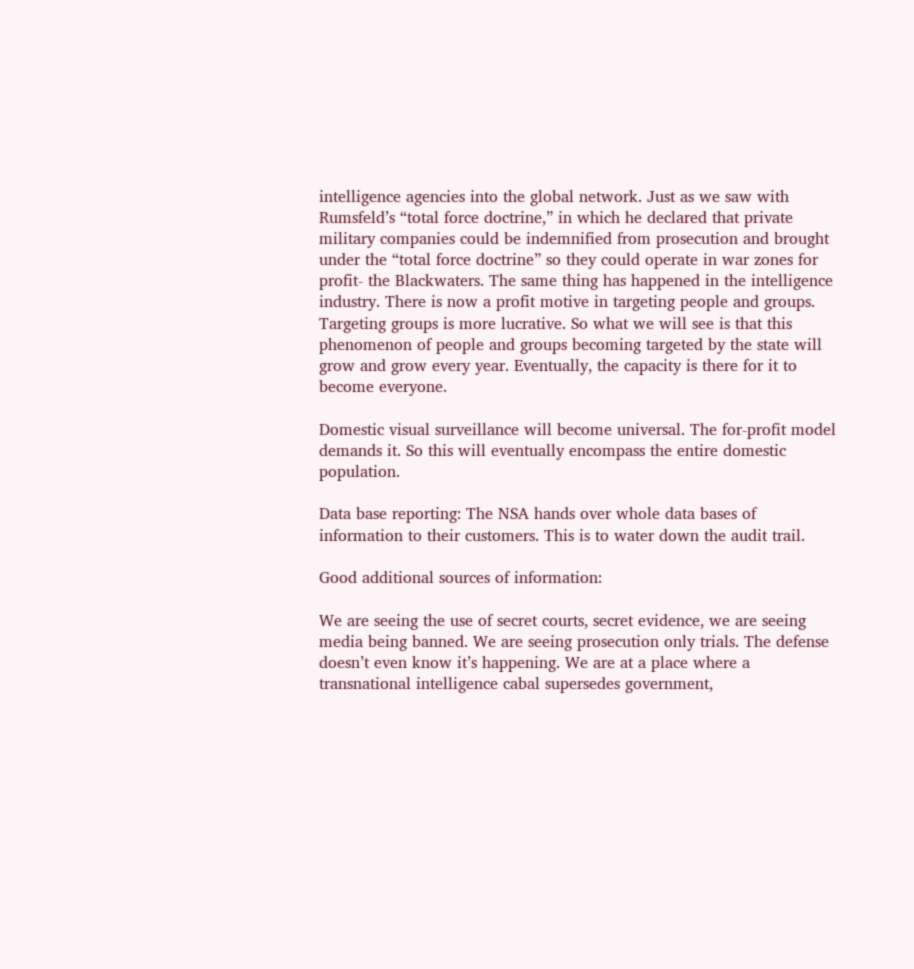intelligence agencies into the global network. Just as we saw with Rumsfeld’s “total force doctrine,” in which he declared that private military companies could be indemnified from prosecution and brought under the “total force doctrine” so they could operate in war zones for profit- the Blackwaters. The same thing has happened in the intelligence industry. There is now a profit motive in targeting people and groups. Targeting groups is more lucrative. So what we will see is that this phenomenon of people and groups becoming targeted by the state will grow and grow every year. Eventually, the capacity is there for it to become everyone.

Domestic visual surveillance will become universal. The for-profit model demands it. So this will eventually encompass the entire domestic population.

Data base reporting: The NSA hands over whole data bases of information to their customers. This is to water down the audit trail.

Good additional sources of information:

We are seeing the use of secret courts, secret evidence, we are seeing media being banned. We are seeing prosecution only trials. The defense doesn’t even know it’s happening. We are at a place where a transnational intelligence cabal supersedes government,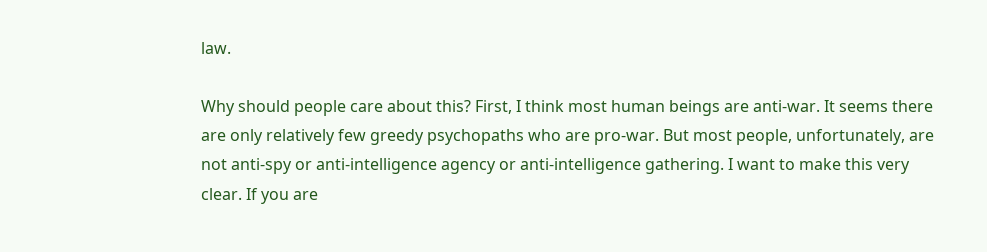law.

Why should people care about this? First, I think most human beings are anti-war. It seems there are only relatively few greedy psychopaths who are pro-war. But most people, unfortunately, are not anti-spy or anti-intelligence agency or anti-intelligence gathering. I want to make this very clear. If you are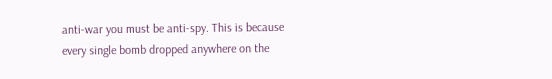anti-war you must be anti-spy. This is because every single bomb dropped anywhere on the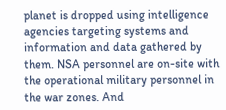planet is dropped using intelligence agencies targeting systems and information and data gathered by them. NSA personnel are on-site with the operational military personnel in the war zones. And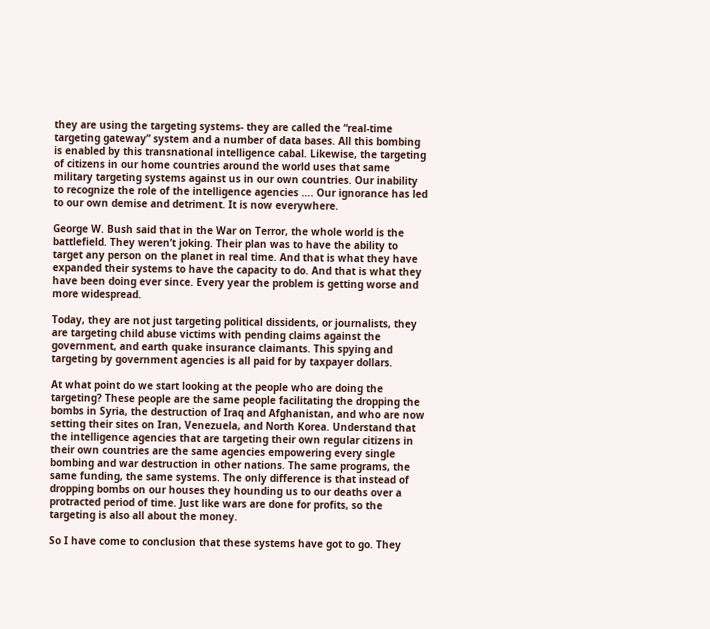they are using the targeting systems- they are called the “real-time targeting gateway” system and a number of data bases. All this bombing is enabled by this transnational intelligence cabal. Likewise, the targeting of citizens in our home countries around the world uses that same military targeting systems against us in our own countries. Our inability to recognize the role of the intelligence agencies …. Our ignorance has led to our own demise and detriment. It is now everywhere.

George W. Bush said that in the War on Terror, the whole world is the battlefield. They weren’t joking. Their plan was to have the ability to target any person on the planet in real time. And that is what they have expanded their systems to have the capacity to do. And that is what they have been doing ever since. Every year the problem is getting worse and more widespread.

Today, they are not just targeting political dissidents, or journalists, they are targeting child abuse victims with pending claims against the government, and earth quake insurance claimants. This spying and targeting by government agencies is all paid for by taxpayer dollars.

At what point do we start looking at the people who are doing the targeting? These people are the same people facilitating the dropping the bombs in Syria, the destruction of Iraq and Afghanistan, and who are now setting their sites on Iran, Venezuela, and North Korea. Understand that the intelligence agencies that are targeting their own regular citizens in their own countries are the same agencies empowering every single bombing and war destruction in other nations. The same programs, the same funding, the same systems. The only difference is that instead of dropping bombs on our houses they hounding us to our deaths over a protracted period of time. Just like wars are done for profits, so the targeting is also all about the money.

So I have come to conclusion that these systems have got to go. They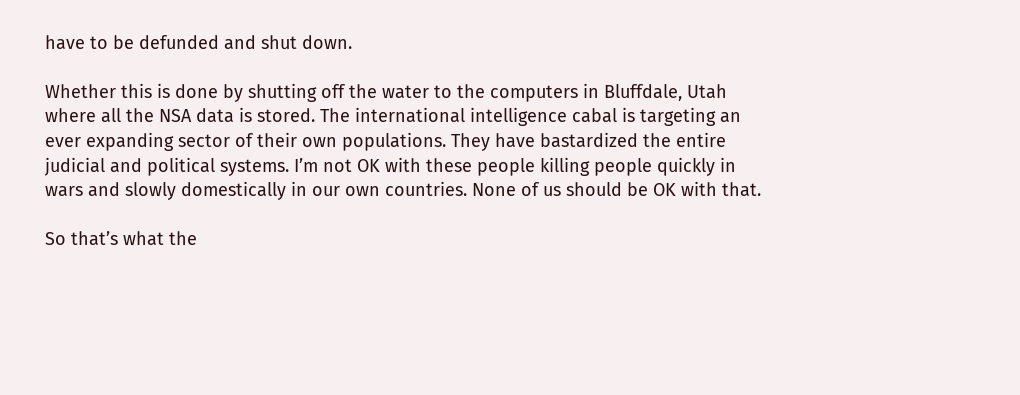have to be defunded and shut down.

Whether this is done by shutting off the water to the computers in Bluffdale, Utah where all the NSA data is stored. The international intelligence cabal is targeting an ever expanding sector of their own populations. They have bastardized the entire judicial and political systems. I’m not OK with these people killing people quickly in wars and slowly domestically in our own countries. None of us should be OK with that.

So that’s what the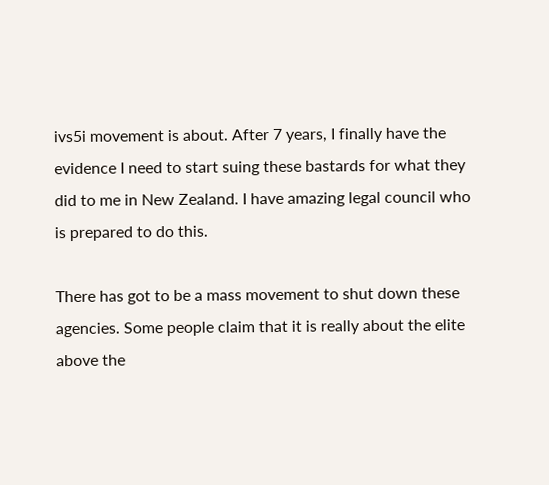ivs5i movement is about. After 7 years, I finally have the evidence I need to start suing these bastards for what they did to me in New Zealand. I have amazing legal council who is prepared to do this.

There has got to be a mass movement to shut down these agencies. Some people claim that it is really about the elite above the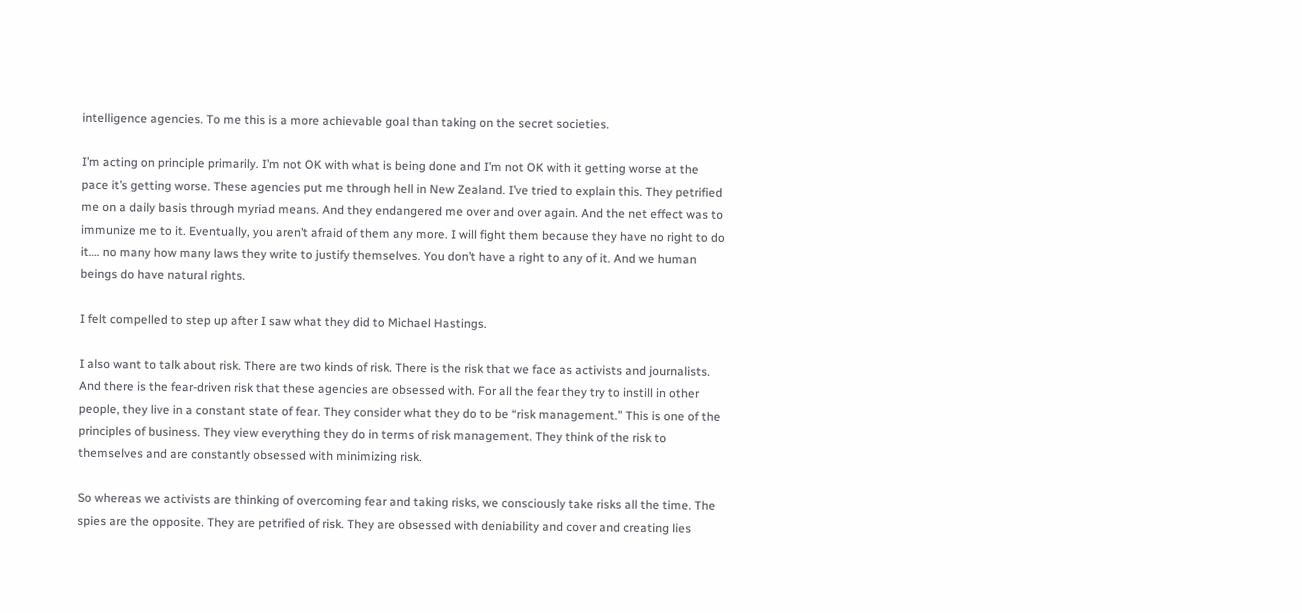intelligence agencies. To me this is a more achievable goal than taking on the secret societies.

I’m acting on principle primarily. I’m not OK with what is being done and I’m not OK with it getting worse at the pace it’s getting worse. These agencies put me through hell in New Zealand. I’ve tried to explain this. They petrified me on a daily basis through myriad means. And they endangered me over and over again. And the net effect was to immunize me to it. Eventually, you aren’t afraid of them any more. I will fight them because they have no right to do it…. no many how many laws they write to justify themselves. You don’t have a right to any of it. And we human beings do have natural rights.

I felt compelled to step up after I saw what they did to Michael Hastings.

I also want to talk about risk. There are two kinds of risk. There is the risk that we face as activists and journalists. And there is the fear-driven risk that these agencies are obsessed with. For all the fear they try to instill in other people, they live in a constant state of fear. They consider what they do to be “risk management.” This is one of the principles of business. They view everything they do in terms of risk management. They think of the risk to themselves and are constantly obsessed with minimizing risk.

So whereas we activists are thinking of overcoming fear and taking risks, we consciously take risks all the time. The spies are the opposite. They are petrified of risk. They are obsessed with deniability and cover and creating lies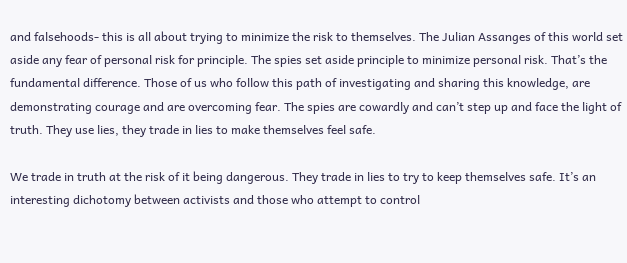and falsehoods- this is all about trying to minimize the risk to themselves. The Julian Assanges of this world set aside any fear of personal risk for principle. The spies set aside principle to minimize personal risk. That’s the fundamental difference. Those of us who follow this path of investigating and sharing this knowledge, are demonstrating courage and are overcoming fear. The spies are cowardly and can’t step up and face the light of truth. They use lies, they trade in lies to make themselves feel safe.

We trade in truth at the risk of it being dangerous. They trade in lies to try to keep themselves safe. It’s an interesting dichotomy between activists and those who attempt to control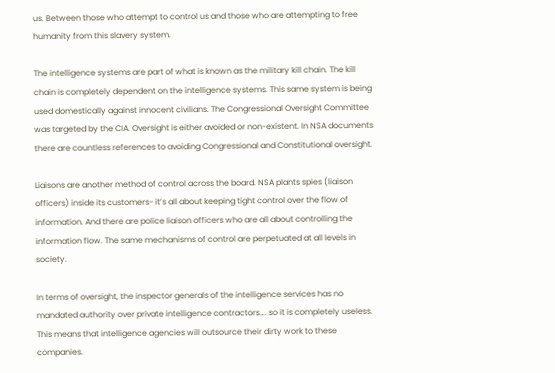us. Between those who attempt to control us and those who are attempting to free humanity from this slavery system.

The intelligence systems are part of what is known as the military kill chain. The kill chain is completely dependent on the intelligence systems. This same system is being used domestically against innocent civilians. The Congressional Oversight Committee was targeted by the CIA. Oversight is either avoided or non-existent. In NSA documents there are countless references to avoiding Congressional and Constitutional oversight.

Liaisons are another method of control across the board. NSA plants spies (liaison officers) inside its customers- it’s all about keeping tight control over the flow of information. And there are police liaison officers who are all about controlling the information flow. The same mechanisms of control are perpetuated at all levels in society.

In terms of oversight, the inspector generals of the intelligence services has no mandated authority over private intelligence contractors…. so it is completely useless. This means that intelligence agencies will outsource their dirty work to these companies.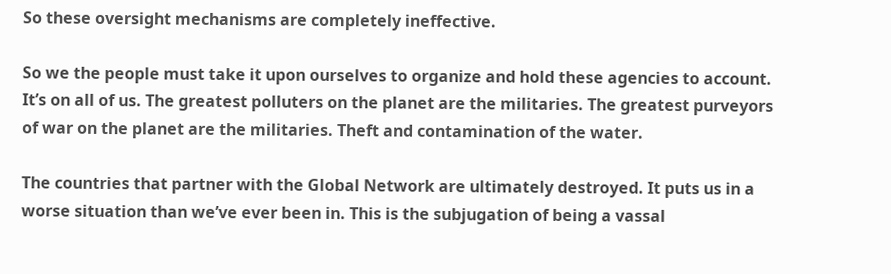So these oversight mechanisms are completely ineffective.

So we the people must take it upon ourselves to organize and hold these agencies to account. It’s on all of us. The greatest polluters on the planet are the militaries. The greatest purveyors of war on the planet are the militaries. Theft and contamination of the water.

The countries that partner with the Global Network are ultimately destroyed. It puts us in a worse situation than we’ve ever been in. This is the subjugation of being a vassal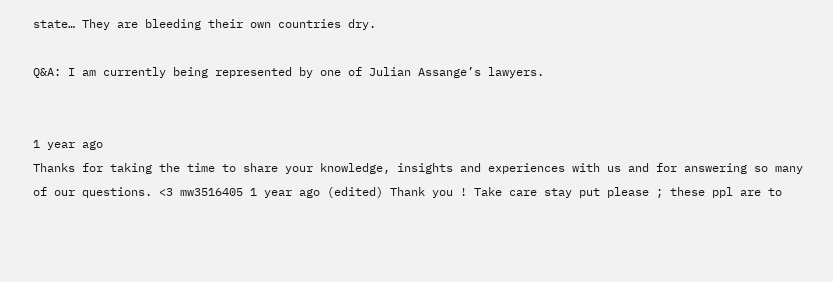state… They are bleeding their own countries dry.

Q&A: I am currently being represented by one of Julian Assange’s lawyers.


1 year ago
Thanks for taking the time to share your knowledge, insights and experiences with us and for answering so many of our questions. <3 mw3516405 1 year ago (edited) Thank you ! Take care stay put please ; these ppl are to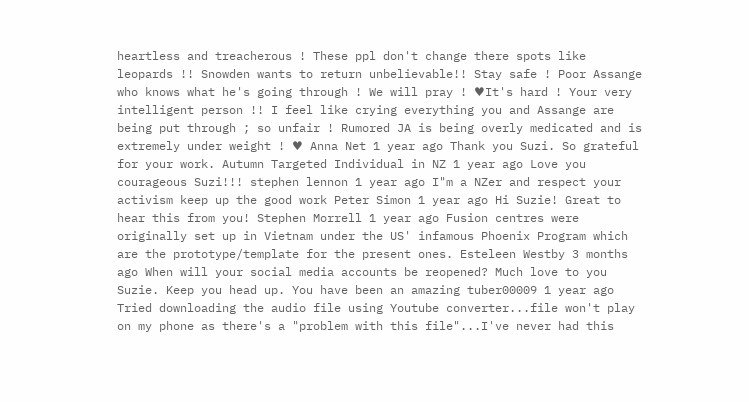heartless and treacherous ! These ppl don't change there spots like leopards !! Snowden wants to return unbelievable!! Stay safe ! Poor Assange who knows what he's going through ! We will pray ! ♥It's hard ! Your very intelligent person !! I feel like crying everything you and Assange are being put through ; so unfair ! Rumored JA is being overly medicated and is extremely under weight ! ♥ Anna Net 1 year ago Thank you Suzi. So grateful for your work. Autumn Targeted Individual in NZ 1 year ago Love you courageous Suzi!!! stephen lennon 1 year ago I"m a NZer and respect your activism keep up the good work Peter Simon 1 year ago Hi Suzie! Great to hear this from you! Stephen Morrell 1 year ago Fusion centres were originally set up in Vietnam under the US' infamous Phoenix Program which are the prototype/template for the present ones. Esteleen Westby 3 months ago When will your social media accounts be reopened? Much love to you Suzie. Keep you head up. You have been an amazing tuber00009 1 year ago Tried downloading the audio file using Youtube converter...file won't play on my phone as there's a "problem with this file"...I've never had this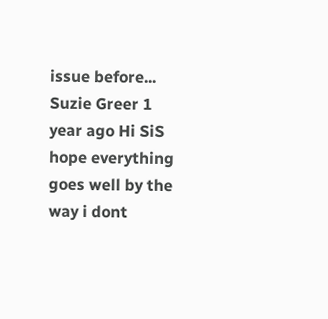issue before... Suzie Greer 1 year ago Hi SiS hope everything goes well by the way i dont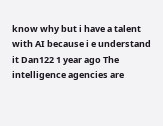know why but i have a talent with AI because i e understand it Dan122 1 year ago The intelligence agencies are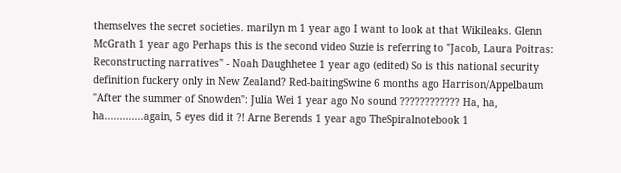themselves the secret societies. marilyn m 1 year ago I want to look at that Wikileaks. Glenn McGrath 1 year ago Perhaps this is the second video Suzie is referring to "Jacob, Laura Poitras: Reconstructing narratives" - Noah Daughhetee 1 year ago (edited) So is this national security definition fuckery only in New Zealand? Red-baitingSwine 6 months ago Harrison/Appelbaum "After the summer of Snowden": Julia Wei 1 year ago No sound ???????????? Ha, ha, ha.............again, 5 eyes did it ?! Arne Berends 1 year ago TheSpiralnotebook 1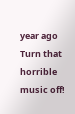year ago Turn that horrible music off!